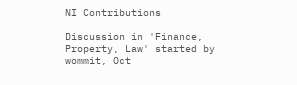NI Contributions

Discussion in 'Finance, Property, Law' started by wommit, Oct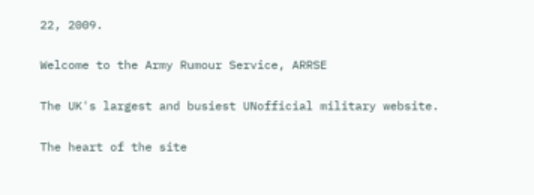22, 2009.

Welcome to the Army Rumour Service, ARRSE

The UK's largest and busiest UNofficial military website.

The heart of the site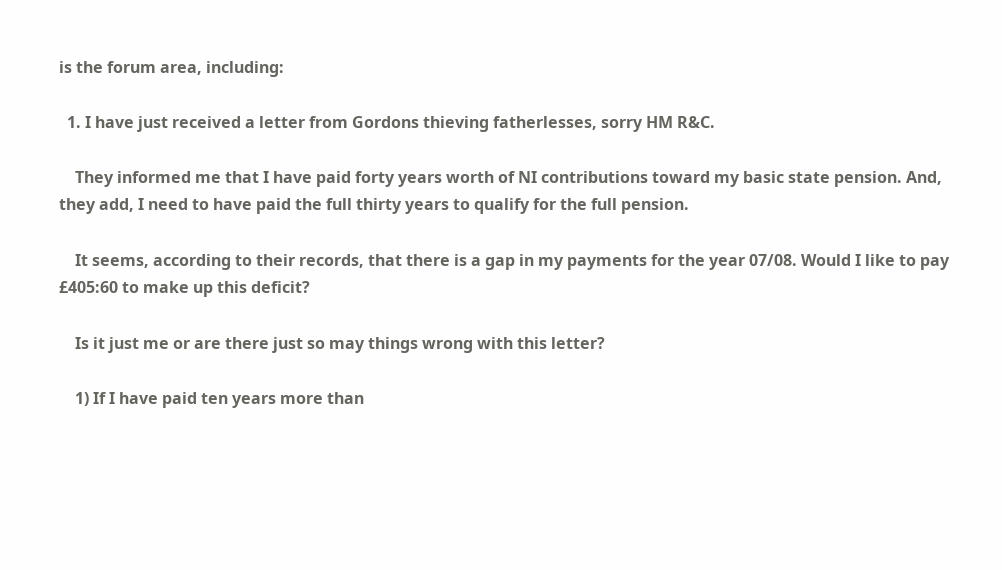is the forum area, including:

  1. I have just received a letter from Gordons thieving fatherlesses, sorry HM R&C.

    They informed me that I have paid forty years worth of NI contributions toward my basic state pension. And, they add, I need to have paid the full thirty years to qualify for the full pension.

    It seems, according to their records, that there is a gap in my payments for the year 07/08. Would I like to pay £405:60 to make up this deficit?

    Is it just me or are there just so may things wrong with this letter?

    1) If I have paid ten years more than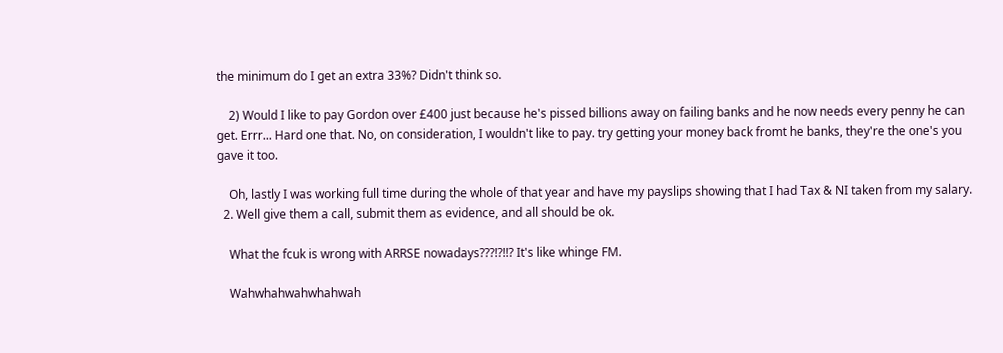the minimum do I get an extra 33%? Didn't think so.

    2) Would I like to pay Gordon over £400 just because he's pissed billions away on failing banks and he now needs every penny he can get. Errr... Hard one that. No, on consideration, I wouldn't like to pay. try getting your money back fromt he banks, they're the one's you gave it too.

    Oh, lastly I was working full time during the whole of that year and have my payslips showing that I had Tax & NI taken from my salary.
  2. Well give them a call, submit them as evidence, and all should be ok.

    What the fcuk is wrong with ARRSE nowadays???!?!!? It's like whinge FM.

    Wahwhahwahwhahwah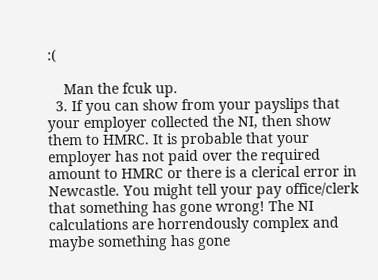:(

    Man the fcuk up.
  3. If you can show from your payslips that your employer collected the NI, then show them to HMRC. It is probable that your employer has not paid over the required amount to HMRC or there is a clerical error in Newcastle. You might tell your pay office/clerk that something has gone wrong! The NI calculations are horrendously complex and maybe something has gone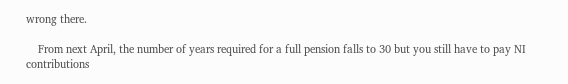wrong there.

    From next April, the number of years required for a full pension falls to 30 but you still have to pay NI contributions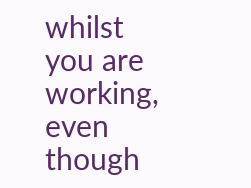whilst you are working, even though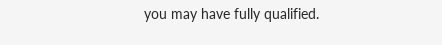you may have fully qualified.